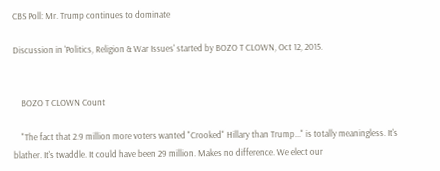CBS Poll: Mr. Trump continues to dominate

Discussion in 'Politics, Religion & War Issues' started by BOZO T CLOWN, Oct 12, 2015.


    BOZO T CLOWN Count

    "The fact that 2.9 million more voters wanted "Crooked" Hillary than Trump..." is totally meaningless. It's blather. It's twaddle. It could have been 29 million. Makes no difference. We elect our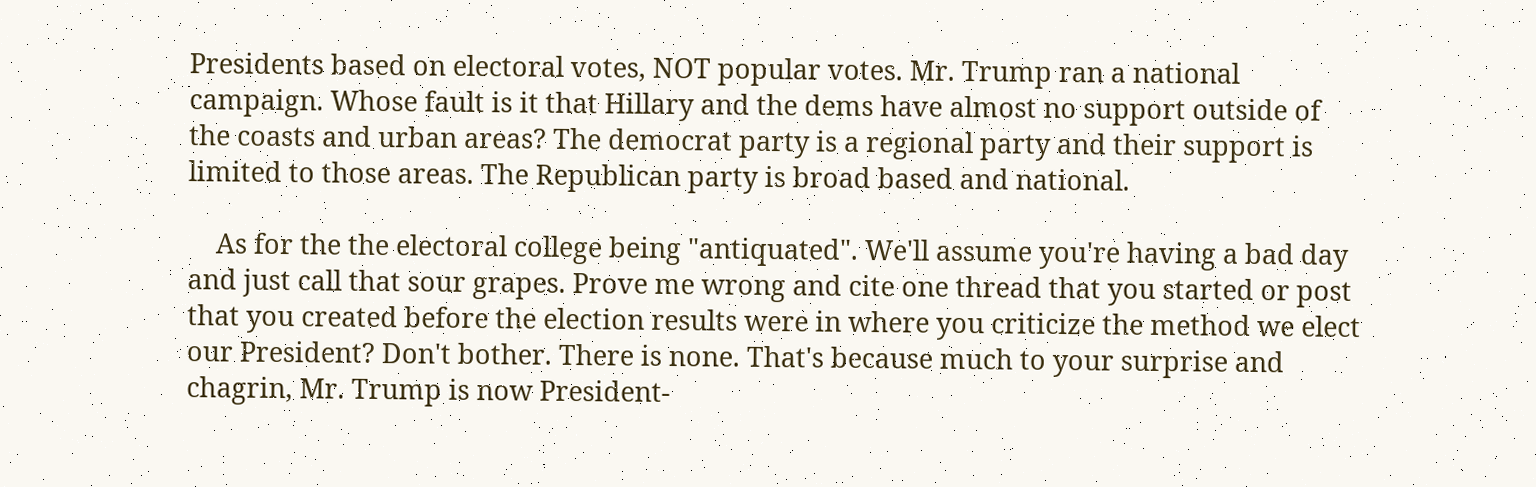Presidents based on electoral votes, NOT popular votes. Mr. Trump ran a national campaign. Whose fault is it that Hillary and the dems have almost no support outside of the coasts and urban areas? The democrat party is a regional party and their support is limited to those areas. The Republican party is broad based and national.

    As for the the electoral college being "antiquated". We'll assume you're having a bad day and just call that sour grapes. Prove me wrong and cite one thread that you started or post that you created before the election results were in where you criticize the method we elect our President? Don't bother. There is none. That's because much to your surprise and chagrin, Mr. Trump is now President-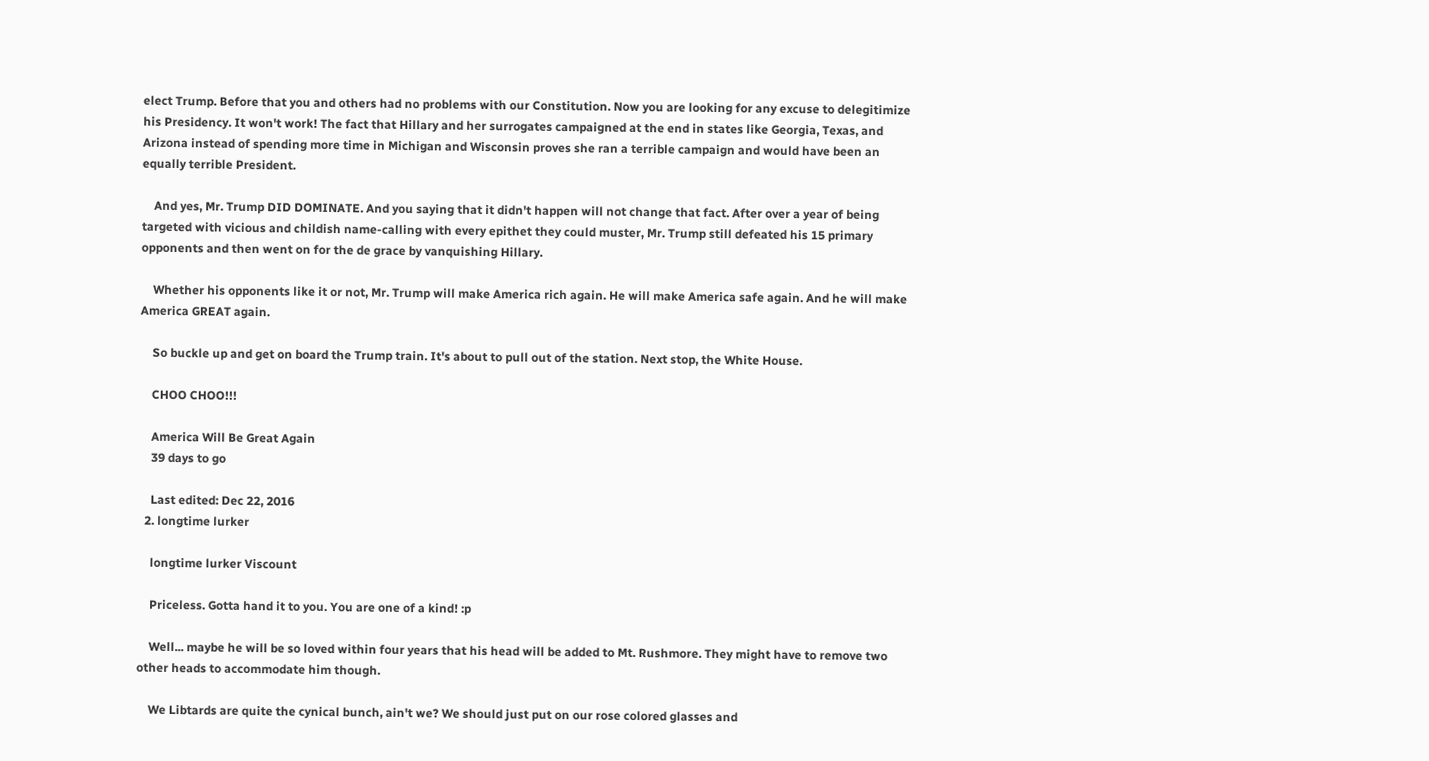elect Trump. Before that you and others had no problems with our Constitution. Now you are looking for any excuse to delegitimize his Presidency. It won't work! The fact that Hillary and her surrogates campaigned at the end in states like Georgia, Texas, and Arizona instead of spending more time in Michigan and Wisconsin proves she ran a terrible campaign and would have been an equally terrible President.

    And yes, Mr. Trump DID DOMINATE. And you saying that it didn't happen will not change that fact. After over a year of being targeted with vicious and childish name-calling with every epithet they could muster, Mr. Trump still defeated his 15 primary opponents and then went on for the de grace by vanquishing Hillary.

    Whether his opponents like it or not, Mr. Trump will make America rich again. He will make America safe again. And he will make America GREAT again.

    So buckle up and get on board the Trump train. It's about to pull out of the station. Next stop, the White House.

    CHOO CHOO!!!

    America Will Be Great Again
    39 days to go

    Last edited: Dec 22, 2016
  2. longtime lurker

    longtime lurker Viscount

    Priceless. Gotta hand it to you. You are one of a kind! :p

    Well... maybe he will be so loved within four years that his head will be added to Mt. Rushmore. They might have to remove two other heads to accommodate him though.

    We Libtards are quite the cynical bunch, ain't we? We should just put on our rose colored glasses and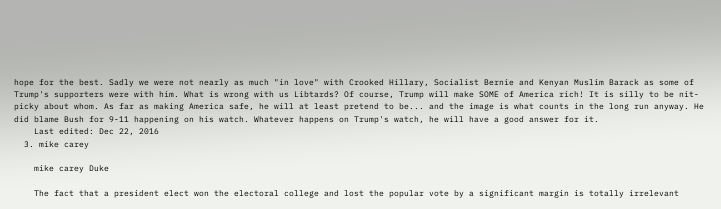hope for the best. Sadly we were not nearly as much "in love" with Crooked Hillary, Socialist Bernie and Kenyan Muslim Barack as some of Trump's supporters were with him. What is wrong with us Libtards? Of course, Trump will make SOME of America rich! It is silly to be nit-picky about whom. As far as making America safe, he will at least pretend to be... and the image is what counts in the long run anyway. He did blame Bush for 9-11 happening on his watch. Whatever happens on Trump's watch, he will have a good answer for it.
    Last edited: Dec 22, 2016
  3. mike carey

    mike carey Duke

    The fact that a president elect won the electoral college and lost the popular vote by a significant margin is totally irrelevant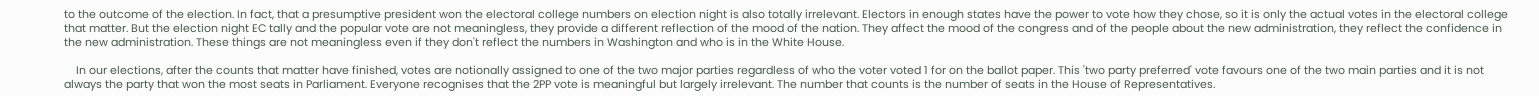to the outcome of the election. In fact, that a presumptive president won the electoral college numbers on election night is also totally irrelevant. Electors in enough states have the power to vote how they chose, so it is only the actual votes in the electoral college that matter. But the election night EC tally and the popular vote are not meaningless, they provide a different reflection of the mood of the nation. They affect the mood of the congress and of the people about the new administration, they reflect the confidence in the new administration. These things are not meaningless even if they don't reflect the numbers in Washington and who is in the White House.

    In our elections, after the counts that matter have finished, votes are notionally assigned to one of the two major parties regardless of who the voter voted 1 for on the ballot paper. This 'two party preferred' vote favours one of the two main parties and it is not always the party that won the most seats in Parliament. Everyone recognises that the 2PP vote is meaningful but largely irrelevant. The number that counts is the number of seats in the House of Representatives.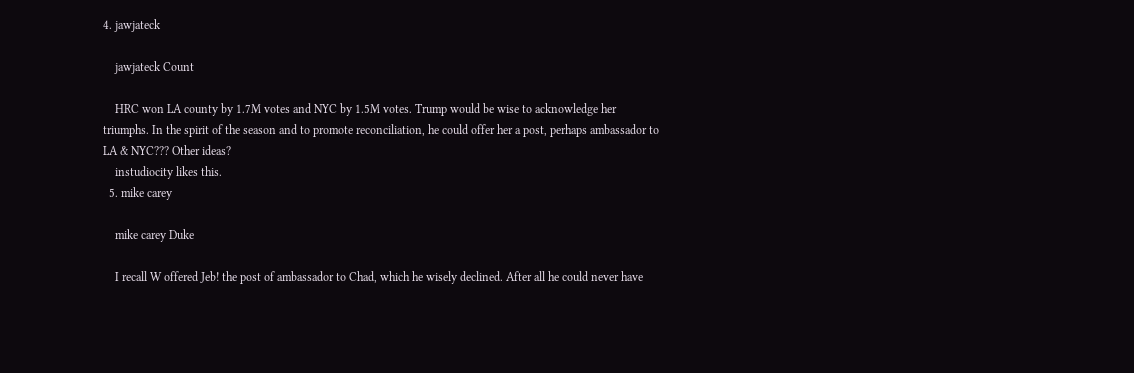4. jawjateck

    jawjateck Count

    HRC won LA county by 1.7M votes and NYC by 1.5M votes. Trump would be wise to acknowledge her triumphs. In the spirit of the season and to promote reconciliation, he could offer her a post, perhaps ambassador to LA & NYC??? Other ideas?
    instudiocity likes this.
  5. mike carey

    mike carey Duke

    I recall W offered Jeb! the post of ambassador to Chad, which he wisely declined. After all he could never have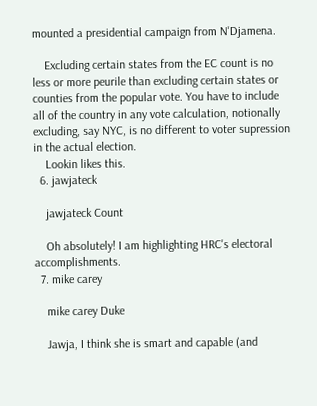mounted a presidential campaign from N'Djamena.

    Excluding certain states from the EC count is no less or more peurile than excluding certain states or counties from the popular vote. You have to include all of the country in any vote calculation, notionally excluding, say NYC, is no different to voter supression in the actual election.
    Lookin likes this.
  6. jawjateck

    jawjateck Count

    Oh absolutely! I am highlighting HRC's electoral accomplishments.
  7. mike carey

    mike carey Duke

    Jawja, I think she is smart and capable (and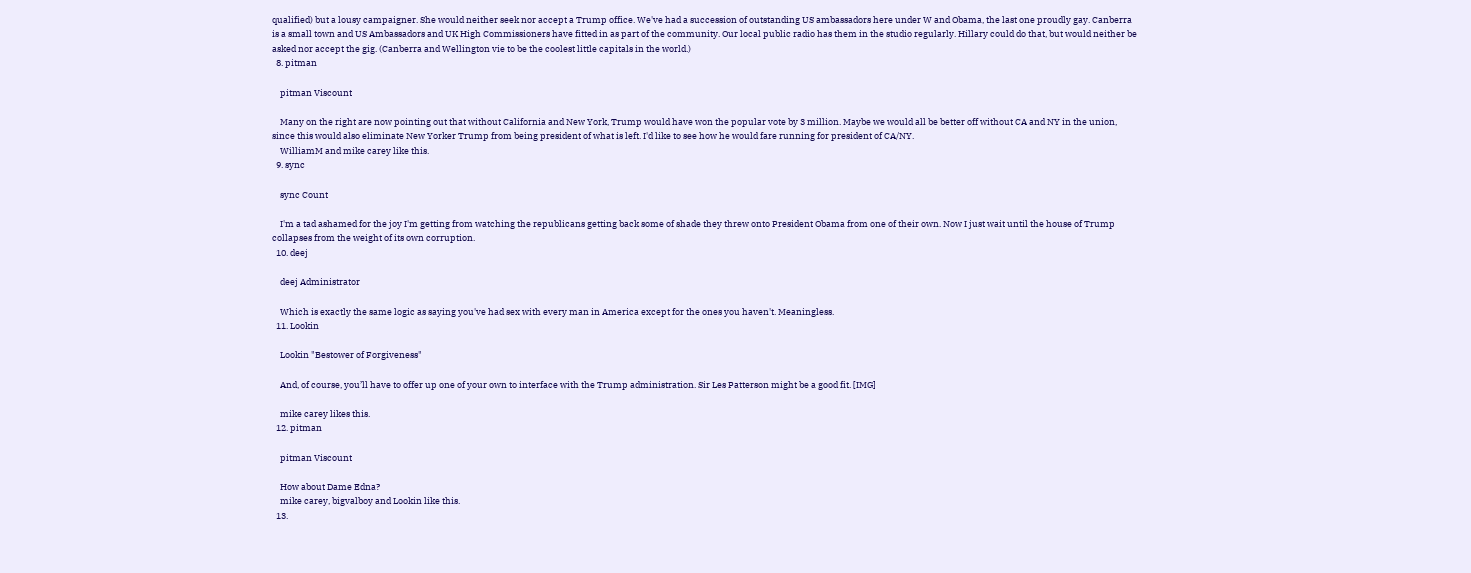qualified) but a lousy campaigner. She would neither seek nor accept a Trump office. We've had a succession of outstanding US ambassadors here under W and Obama, the last one proudly gay. Canberra is a small town and US Ambassadors and UK High Commissioners have fitted in as part of the community. Our local public radio has them in the studio regularly. Hillary could do that, but would neither be asked nor accept the gig. (Canberra and Wellington vie to be the coolest little capitals in the world.)
  8. pitman

    pitman Viscount

    Many on the right are now pointing out that without California and New York, Trump would have won the popular vote by 3 million. Maybe we would all be better off without CA and NY in the union, since this would also eliminate New Yorker Trump from being president of what is left. I'd like to see how he would fare running for president of CA/NY.
    WilliamM and mike carey like this.
  9. sync

    sync Count

    I'm a tad ashamed for the joy I'm getting from watching the republicans getting back some of shade they threw onto President Obama from one of their own. Now I just wait until the house of Trump collapses from the weight of its own corruption.
  10. deej

    deej Administrator

    Which is exactly the same logic as saying you've had sex with every man in America except for the ones you haven't. Meaningless.
  11. Lookin

    Lookin "Bestower of Forgiveness"

    And, of course, you’ll have to offer up one of your own to interface with the Trump administration. Sir Les Patterson might be a good fit. [IMG]

    mike carey likes this.
  12. pitman

    pitman Viscount

    How about Dame Edna?
    mike carey, bigvalboy and Lookin like this.
  13.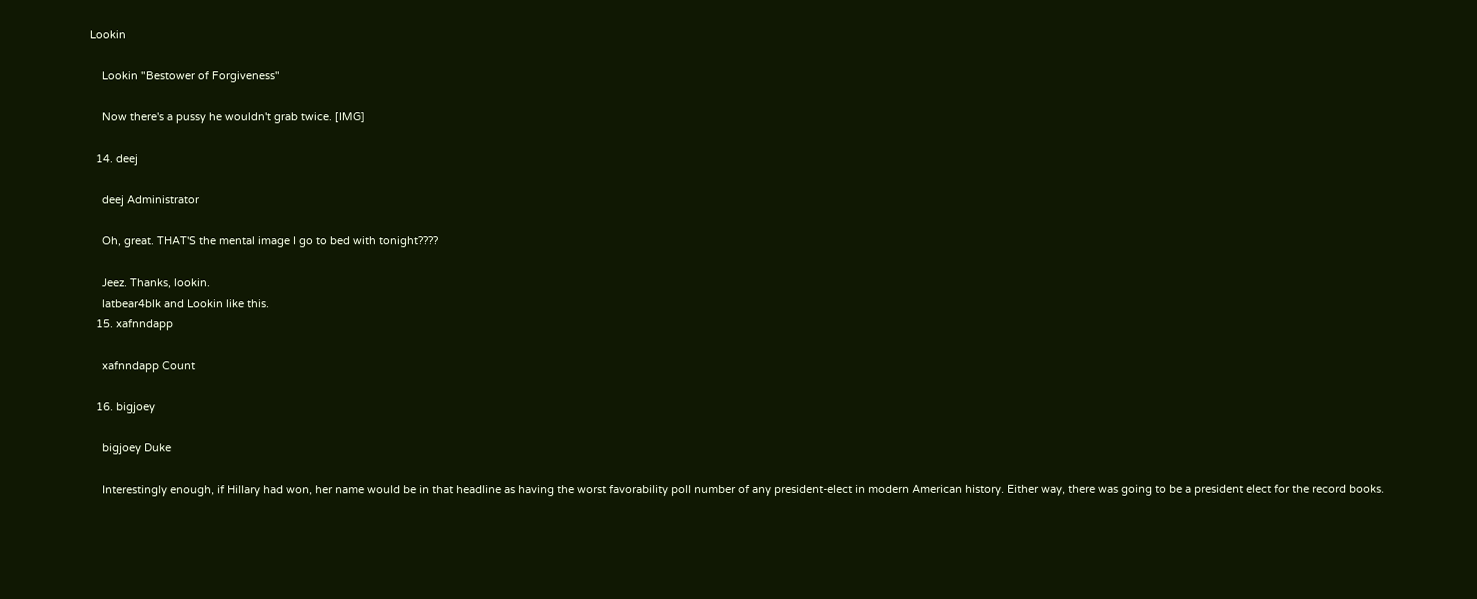Lookin

    Lookin "Bestower of Forgiveness"

    Now there's a pussy he wouldn't grab twice. [IMG]

  14. deej

    deej Administrator

    Oh, great. THAT'S the mental image I go to bed with tonight????

    Jeez. Thanks, lookin.
    latbear4blk and Lookin like this.
  15. xafnndapp

    xafnndapp Count

  16. bigjoey

    bigjoey Duke

    Interestingly enough, if Hillary had won, her name would be in that headline as having the worst favorability poll number of any president-elect in modern American history. Either way, there was going to be a president elect for the record books.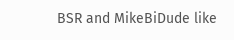BSR and MikeBiDude like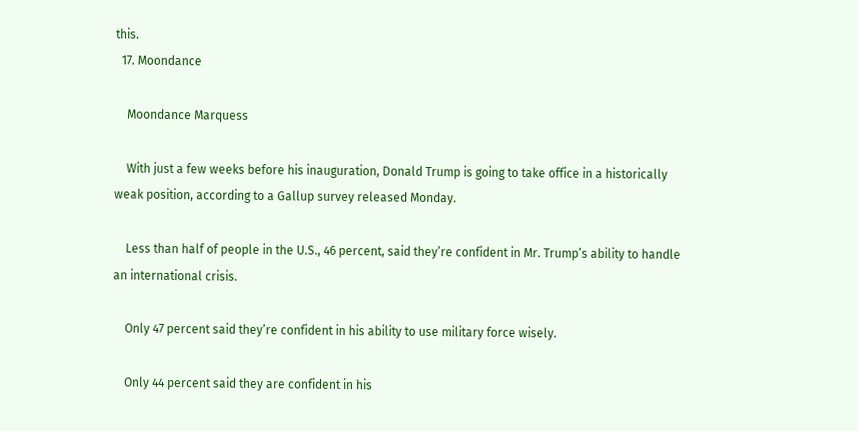this.
  17. Moondance

    Moondance Marquess

    With just a few weeks before his inauguration, Donald Trump is going to take office in a historically weak position, according to a Gallup survey released Monday.

    Less than half of people in the U.S., 46 percent, said they’re confident in Mr. Trump’s ability to handle an international crisis.

    Only 47 percent said they’re confident in his ability to use military force wisely.

    Only 44 percent said they are confident in his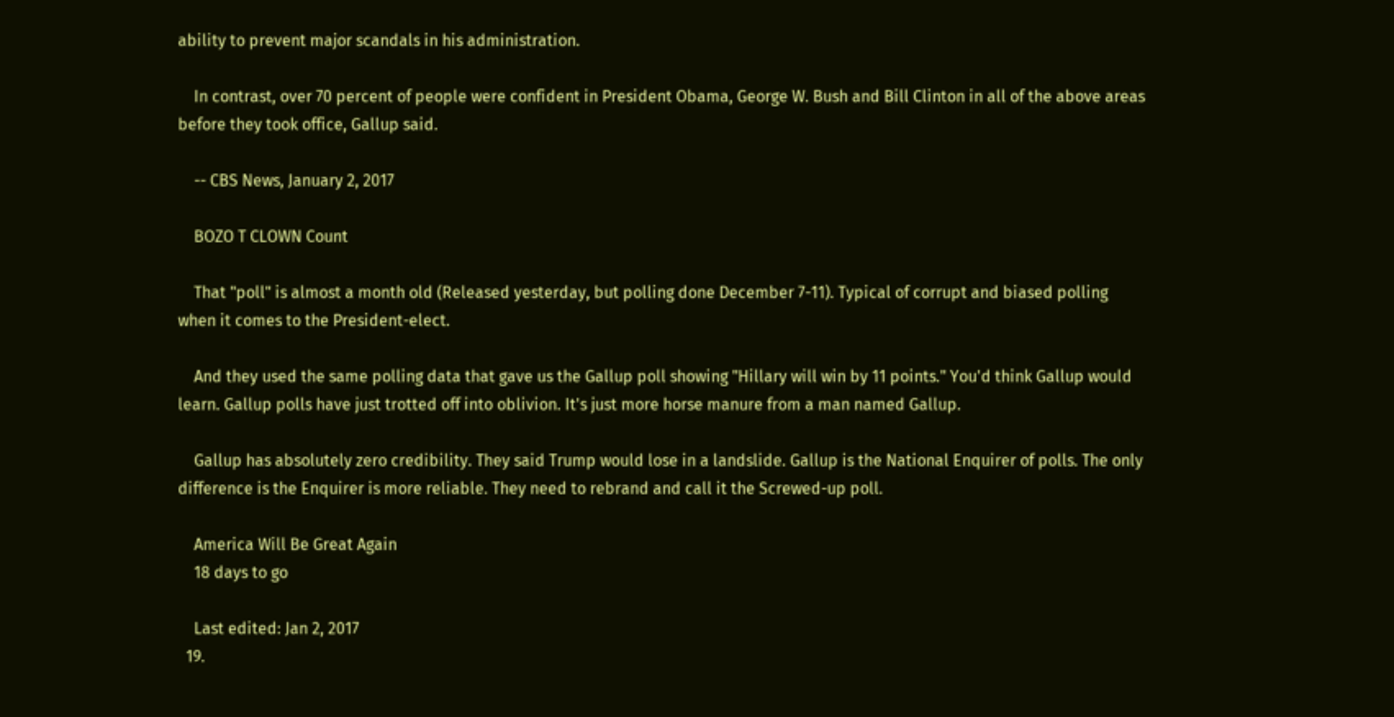ability to prevent major scandals in his administration.

    In contrast, over 70 percent of people were confident in President Obama, George W. Bush and Bill Clinton in all of the above areas before they took office, Gallup said.

    -- CBS News, January 2, 2017

    BOZO T CLOWN Count

    That "poll" is almost a month old (Released yesterday, but polling done December 7-11). Typical of corrupt and biased polling when it comes to the President-elect.

    And they used the same polling data that gave us the Gallup poll showing "Hillary will win by 11 points." You'd think Gallup would learn. Gallup polls have just trotted off into oblivion. It's just more horse manure from a man named Gallup.

    Gallup has absolutely zero credibility. They said Trump would lose in a landslide. Gallup is the National Enquirer of polls. The only difference is the Enquirer is more reliable. They need to rebrand and call it the Screwed-up poll.

    America Will Be Great Again
    18 days to go

    Last edited: Jan 2, 2017
  19.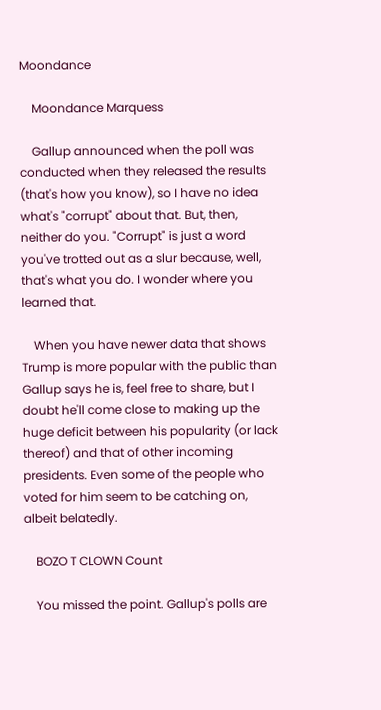Moondance

    Moondance Marquess

    Gallup announced when the poll was conducted when they released the results (that's how you know), so I have no idea what's "corrupt" about that. But, then, neither do you. "Corrupt" is just a word you've trotted out as a slur because, well, that's what you do. I wonder where you learned that.

    When you have newer data that shows Trump is more popular with the public than Gallup says he is, feel free to share, but I doubt he'll come close to making up the huge deficit between his popularity (or lack thereof) and that of other incoming presidents. Even some of the people who voted for him seem to be catching on, albeit belatedly.

    BOZO T CLOWN Count

    You missed the point. Gallup's polls are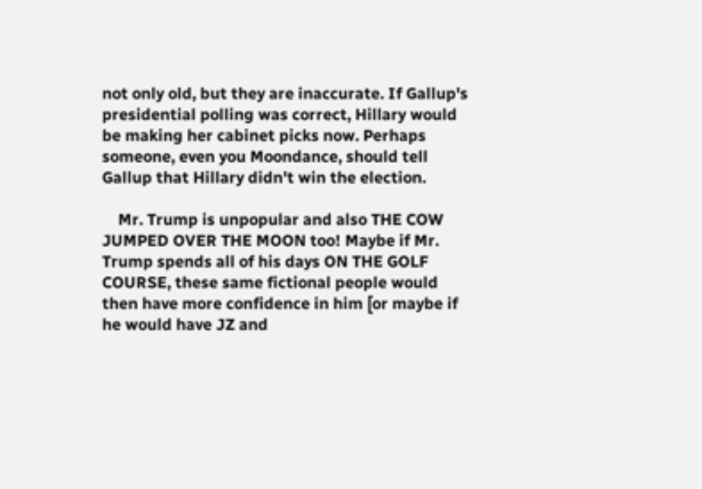not only old, but they are inaccurate. If Gallup's presidential polling was correct, Hillary would be making her cabinet picks now. Perhaps someone, even you Moondance, should tell Gallup that Hillary didn't win the election.

    Mr. Trump is unpopular and also THE COW JUMPED OVER THE MOON too! Maybe if Mr. Trump spends all of his days ON THE GOLF COURSE, these same fictional people would then have more confidence in him [or maybe if he would have JZ and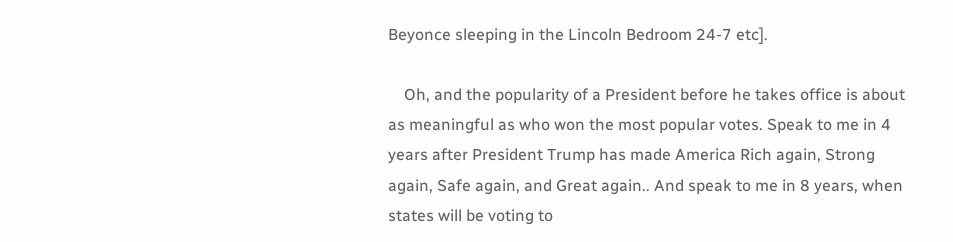Beyonce sleeping in the Lincoln Bedroom 24-7 etc].

    Oh, and the popularity of a President before he takes office is about as meaningful as who won the most popular votes. Speak to me in 4 years after President Trump has made America Rich again, Strong again, Safe again, and Great again.. And speak to me in 8 years, when states will be voting to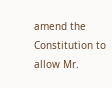amend the Constitution to allow Mr.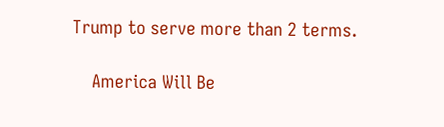Trump to serve more than 2 terms.

    America Will Be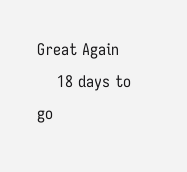Great Again
    18 days to go